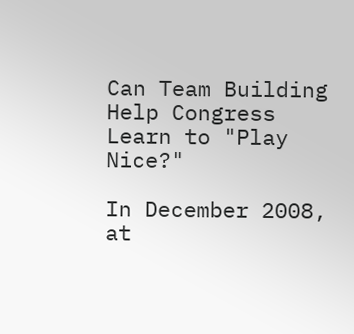Can Team Building Help Congress Learn to "Play Nice?"

In December 2008, at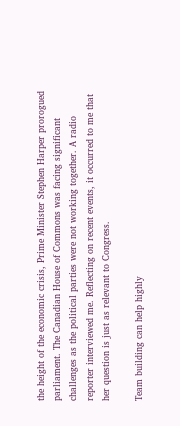the height of the economic crisis, Prime Minister Stephen Harper prorogued parliament. The Canadian House of Commons was facing significant challenges as the political parties were not working together. A radio reporter interviewed me. Reflecting on recent events, it occurred to me that her question is just as relevant to Congress.

Team building can help highly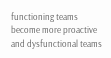functioning teams become more proactive and dysfunctional teams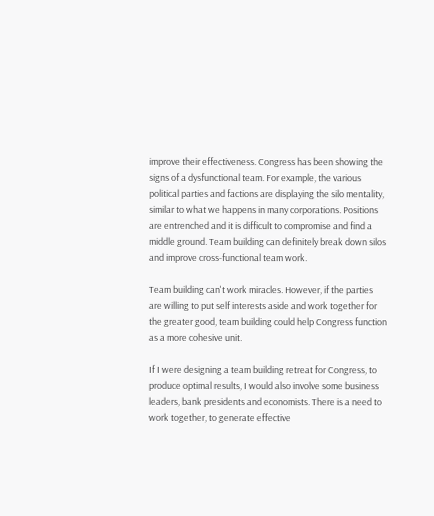improve their effectiveness. Congress has been showing the signs of a dysfunctional team. For example, the various political parties and factions are displaying the silo mentality, similar to what we happens in many corporations. Positions are entrenched and it is difficult to compromise and find a middle ground. Team building can definitely break down silos and improve cross-functional team work.

Team building can't work miracles. However, if the parties are willing to put self interests aside and work together for the greater good, team building could help Congress function as a more cohesive unit.

If I were designing a team building retreat for Congress, to produce optimal results, I would also involve some business leaders, bank presidents and economists. There is a need to work together, to generate effective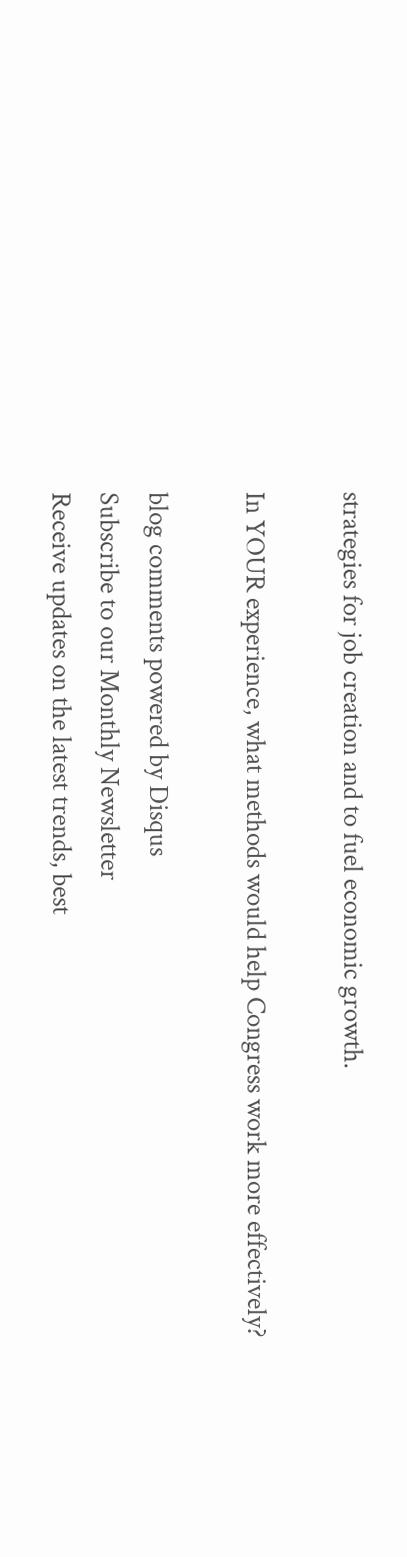strategies for job creation and to fuel economic growth.

In YOUR experience, what methods would help Congress work more effectively?

blog comments powered by Disqus
Subscribe to our Monthly Newsletter
Receive updates on the latest trends, best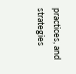practices, and strategies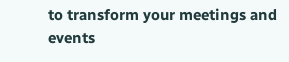to transform your meetings and events